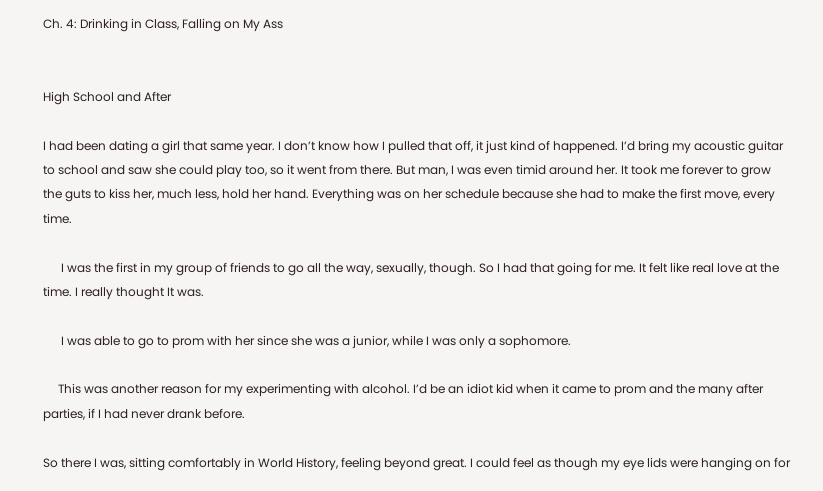Ch. 4: Drinking in Class, Falling on My Ass


High School and After

I had been dating a girl that same year. I don’t know how I pulled that off, it just kind of happened. I’d bring my acoustic guitar to school and saw she could play too, so it went from there. But man, I was even timid around her. It took me forever to grow the guts to kiss her, much less, hold her hand. Everything was on her schedule because she had to make the first move, every time.

      I was the first in my group of friends to go all the way, sexually, though. So I had that going for me. It felt like real love at the time. I really thought It was.

      I was able to go to prom with her since she was a junior, while I was only a sophomore.

     This was another reason for my experimenting with alcohol. I’d be an idiot kid when it came to prom and the many after parties, if I had never drank before.

So there I was, sitting comfortably in World History, feeling beyond great. I could feel as though my eye lids were hanging on for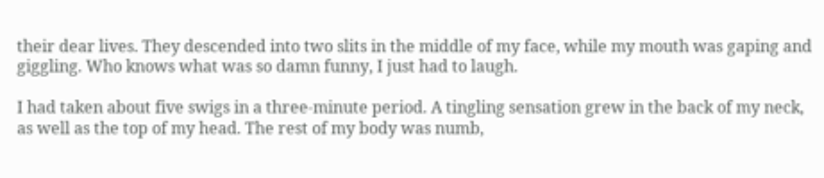their dear lives. They descended into two slits in the middle of my face, while my mouth was gaping and giggling. Who knows what was so damn funny, I just had to laugh.

I had taken about five swigs in a three-minute period. A tingling sensation grew in the back of my neck, as well as the top of my head. The rest of my body was numb,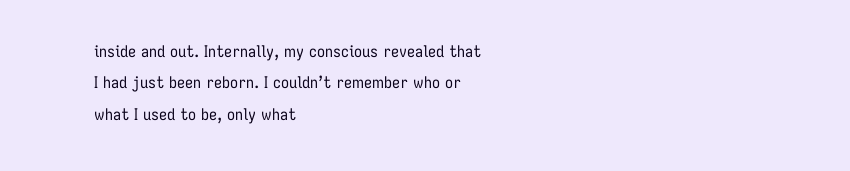inside and out. Internally, my conscious revealed that I had just been reborn. I couldn’t remember who or what I used to be, only what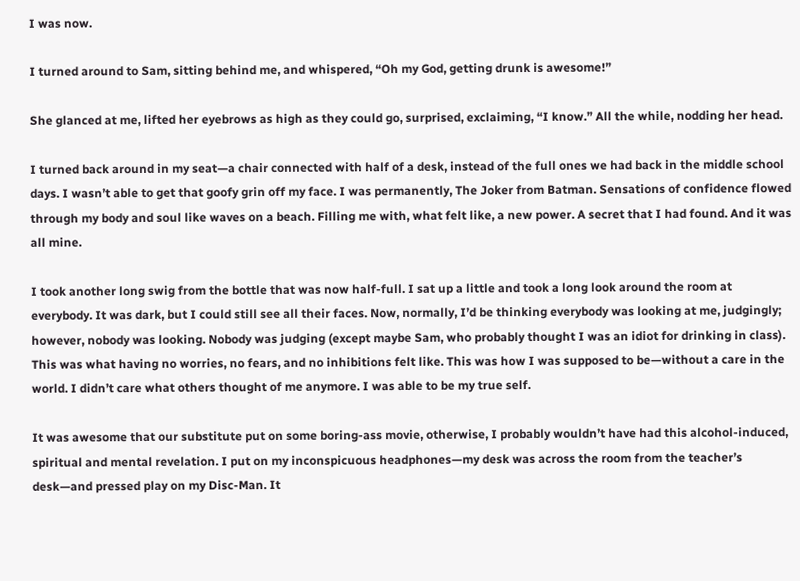I was now.

I turned around to Sam, sitting behind me, and whispered, “Oh my God, getting drunk is awesome!”

She glanced at me, lifted her eyebrows as high as they could go, surprised, exclaiming, “I know.” All the while, nodding her head.

I turned back around in my seat—a chair connected with half of a desk, instead of the full ones we had back in the middle school days. I wasn’t able to get that goofy grin off my face. I was permanently, The Joker from Batman. Sensations of confidence flowed through my body and soul like waves on a beach. Filling me with, what felt like, a new power. A secret that I had found. And it was all mine.

I took another long swig from the bottle that was now half-full. I sat up a little and took a long look around the room at everybody. It was dark, but I could still see all their faces. Now, normally, I’d be thinking everybody was looking at me, judgingly; however, nobody was looking. Nobody was judging (except maybe Sam, who probably thought I was an idiot for drinking in class). This was what having no worries, no fears, and no inhibitions felt like. This was how I was supposed to be—without a care in the world. I didn’t care what others thought of me anymore. I was able to be my true self.

It was awesome that our substitute put on some boring-ass movie, otherwise, I probably wouldn’t have had this alcohol-induced, spiritual and mental revelation. I put on my inconspicuous headphones—my desk was across the room from the teacher’s desk—and pressed play on my Disc-Man. It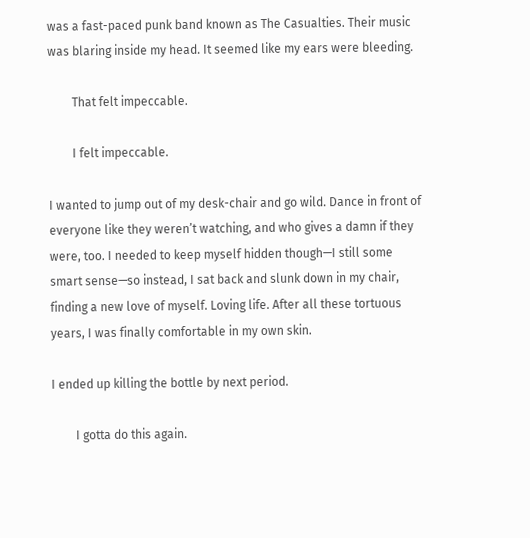was a fast-paced punk band known as The Casualties. Their music was blaring inside my head. It seemed like my ears were bleeding.

        That felt impeccable.

        I felt impeccable.

I wanted to jump out of my desk-chair and go wild. Dance in front of everyone like they weren’t watching, and who gives a damn if they were, too. I needed to keep myself hidden though—I still some smart sense—so instead, I sat back and slunk down in my chair, finding a new love of myself. Loving life. After all these tortuous years, I was finally comfortable in my own skin.

I ended up killing the bottle by next period.

        I gotta do this again.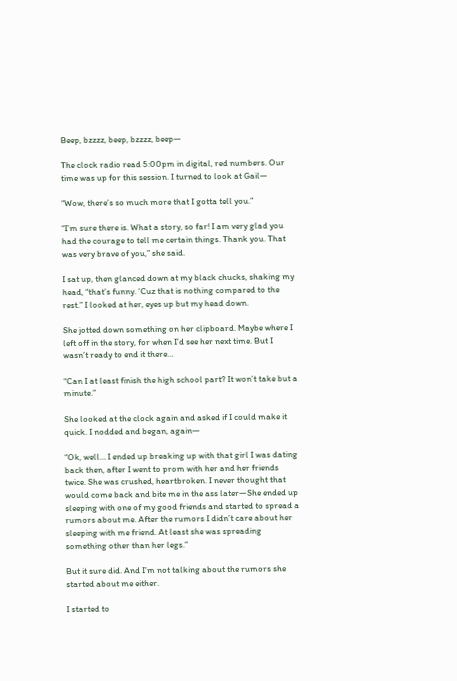Beep, bzzzz, beep, bzzzz, beep—

The clock radio read 5:00pm in digital, red numbers. Our time was up for this session. I turned to look at Gail—

“Wow, there’s so much more that I gotta tell you.”

“I’m sure there is. What a story, so far! I am very glad you had the courage to tell me certain things. Thank you. That was very brave of you,” she said.

I sat up, then glanced down at my black chucks, shaking my head, “that’s funny. ‘Cuz that is nothing compared to the rest.” I looked at her, eyes up but my head down.

She jotted down something on her clipboard. Maybe where I left off in the story, for when I’d see her next time. But I wasn’t ready to end it there…

“Can I at least finish the high school part? It won’t take but a minute.”

She looked at the clock again and asked if I could make it quick. I nodded and began, again—

“Ok, well… I ended up breaking up with that girl I was dating back then, after I went to prom with her and her friends twice. She was crushed, heartbroken. I never thought that would come back and bite me in the ass later—She ended up sleeping with one of my good friends and started to spread a rumors about me. After the rumors I didn’t care about her sleeping with me friend. At least she was spreading something other than her legs.”

But it sure did. And I’m not talking about the rumors she started about me either.

I started to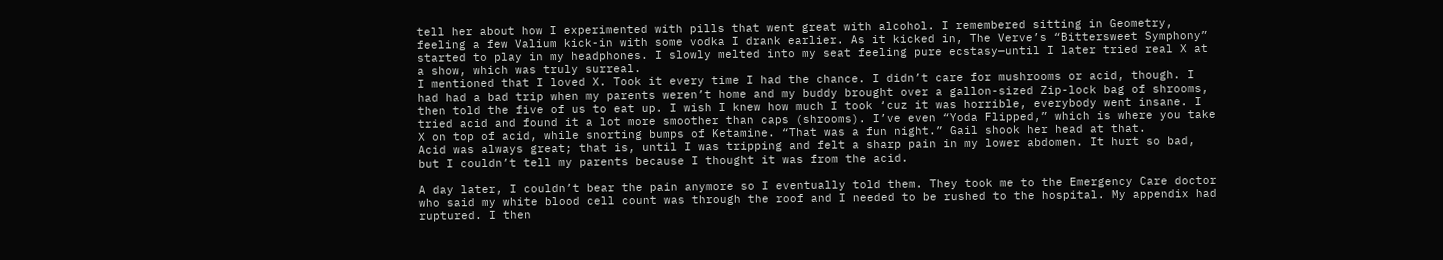tell her about how I experimented with pills that went great with alcohol. I remembered sitting in Geometry, feeling a few Valium kick-in with some vodka I drank earlier. As it kicked in, The Verve’s “Bittersweet Symphony” started to play in my headphones. I slowly melted into my seat feeling pure ecstasy—until I later tried real X at a show, which was truly surreal.
I mentioned that I loved X. Took it every time I had the chance. I didn’t care for mushrooms or acid, though. I had had a bad trip when my parents weren’t home and my buddy brought over a gallon-sized Zip-lock bag of shrooms, then told the five of us to eat up. I wish I knew how much I took ‘cuz it was horrible, everybody went insane. I tried acid and found it a lot more smoother than caps (shrooms). I’ve even “Yoda Flipped,” which is where you take X on top of acid, while snorting bumps of Ketamine. “That was a fun night.” Gail shook her head at that.
Acid was always great; that is, until I was tripping and felt a sharp pain in my lower abdomen. It hurt so bad, but I couldn’t tell my parents because I thought it was from the acid.

A day later, I couldn’t bear the pain anymore so I eventually told them. They took me to the Emergency Care doctor who said my white blood cell count was through the roof and I needed to be rushed to the hospital. My appendix had ruptured. I then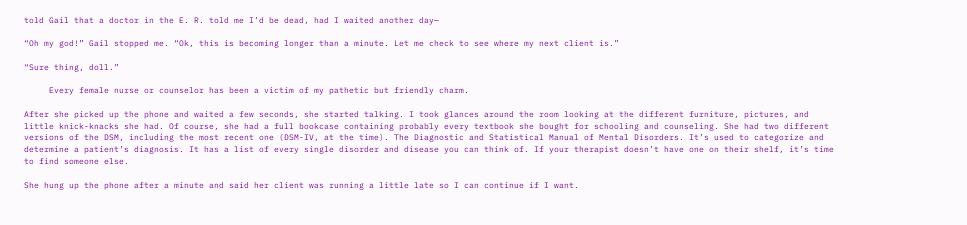told Gail that a doctor in the E. R. told me I’d be dead, had I waited another day—

“Oh my god!” Gail stopped me. “Ok, this is becoming longer than a minute. Let me check to see where my next client is.”

“Sure thing, doll.”

     Every female nurse or counselor has been a victim of my pathetic but friendly charm.

After she picked up the phone and waited a few seconds, she started talking. I took glances around the room looking at the different furniture, pictures, and little knick-knacks she had. Of course, she had a full bookcase containing probably every textbook she bought for schooling and counseling. She had two different versions of the DSM, including the most recent one (DSM-IV, at the time). The Diagnostic and Statistical Manual of Mental Disorders. It’s used to categorize and determine a patient’s diagnosis. It has a list of every single disorder and disease you can think of. If your therapist doesn’t have one on their shelf, it’s time to find someone else.

She hung up the phone after a minute and said her client was running a little late so I can continue if I want.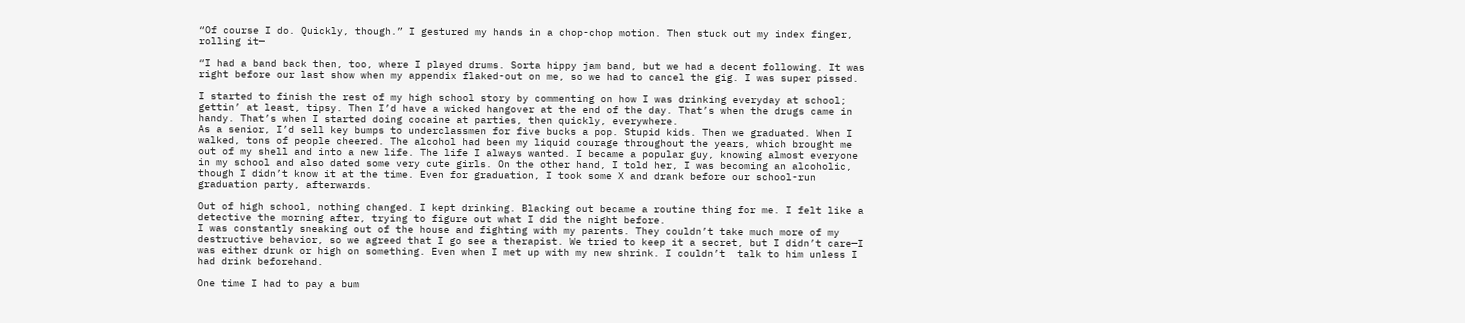“Of course I do. Quickly, though.” I gestured my hands in a chop-chop motion. Then stuck out my index finger, rolling it—

“I had a band back then, too, where I played drums. Sorta hippy jam band, but we had a decent following. It was right before our last show when my appendix flaked-out on me, so we had to cancel the gig. I was super pissed.

I started to finish the rest of my high school story by commenting on how I was drinking everyday at school; gettin’ at least, tipsy. Then I’d have a wicked hangover at the end of the day. That’s when the drugs came in handy. That’s when I started doing cocaine at parties, then quickly, everywhere.
As a senior, I’d sell key bumps to underclassmen for five bucks a pop. Stupid kids. Then we graduated. When I walked, tons of people cheered. The alcohol had been my liquid courage throughout the years, which brought me out of my shell and into a new life. The life I always wanted. I became a popular guy, knowing almost everyone in my school and also dated some very cute girls. On the other hand, I told her, I was becoming an alcoholic, though I didn’t know it at the time. Even for graduation, I took some X and drank before our school-run graduation party, afterwards.

Out of high school, nothing changed. I kept drinking. Blacking out became a routine thing for me. I felt like a detective the morning after, trying to figure out what I did the night before.
I was constantly sneaking out of the house and fighting with my parents. They couldn’t take much more of my destructive behavior, so we agreed that I go see a therapist. We tried to keep it a secret, but I didn’t care—I was either drunk or high on something. Even when I met up with my new shrink. I couldn’t  talk to him unless I had drink beforehand.

One time I had to pay a bum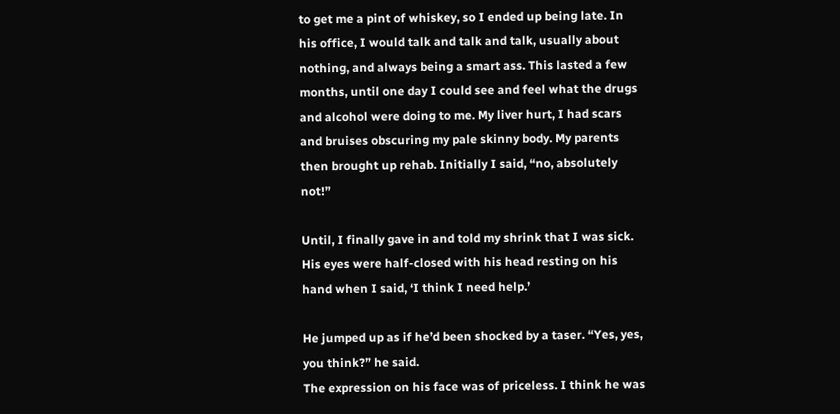to get me a pint of whiskey, so I ended up being late. In his office, I would talk and talk and talk, usually about nothing, and always being a smart ass. This lasted a few months, until one day I could see and feel what the drugs and alcohol were doing to me. My liver hurt, I had scars and bruises obscuring my pale skinny body. My parents then brought up rehab. Initially I said, “no, absolutely not!”

Until, I finally gave in and told my shrink that I was sick. His eyes were half-closed with his head resting on his hand when I said, ‘I think I need help.’

He jumped up as if he’d been shocked by a taser. “Yes, yes, you think?” he said.
The expression on his face was of priceless. I think he was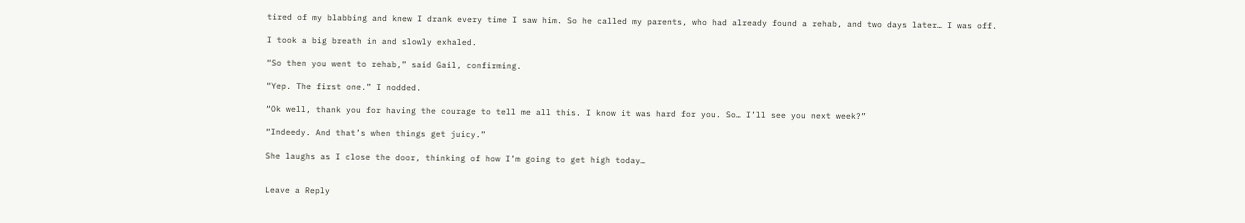tired of my blabbing and knew I drank every time I saw him. So he called my parents, who had already found a rehab, and two days later… I was off.

I took a big breath in and slowly exhaled.

“So then you went to rehab,” said Gail, confirming.

“Yep. The first one.” I nodded.

“Ok well, thank you for having the courage to tell me all this. I know it was hard for you. So… I’ll see you next week?”

“Indeedy. And that’s when things get juicy.”

She laughs as I close the door, thinking of how I’m going to get high today…


Leave a Reply